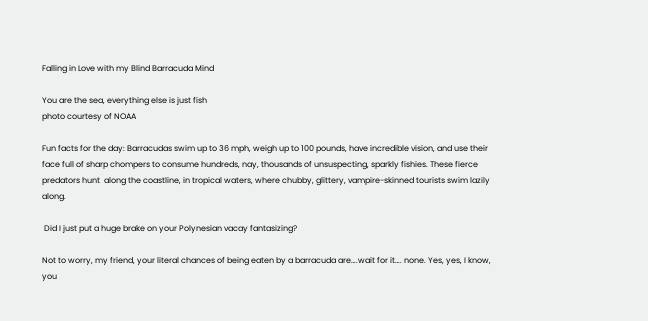Falling in Love with my Blind Barracuda Mind

You are the sea, everything else is just fish
photo courtesy of NOAA

Fun facts for the day: Barracudas swim up to 36 mph, weigh up to 100 pounds, have incredible vision, and use their face full of sharp chompers to consume hundreds, nay, thousands of unsuspecting, sparkly fishies. These fierce predators hunt  along the coastline, in tropical waters, where chubby, glittery, vampire-skinned tourists swim lazily along.

 Did I just put a huge brake on your Polynesian vacay fantasizing?

Not to worry, my friend, your literal chances of being eaten by a barracuda are….wait for it…. none. Yes, yes, I know, you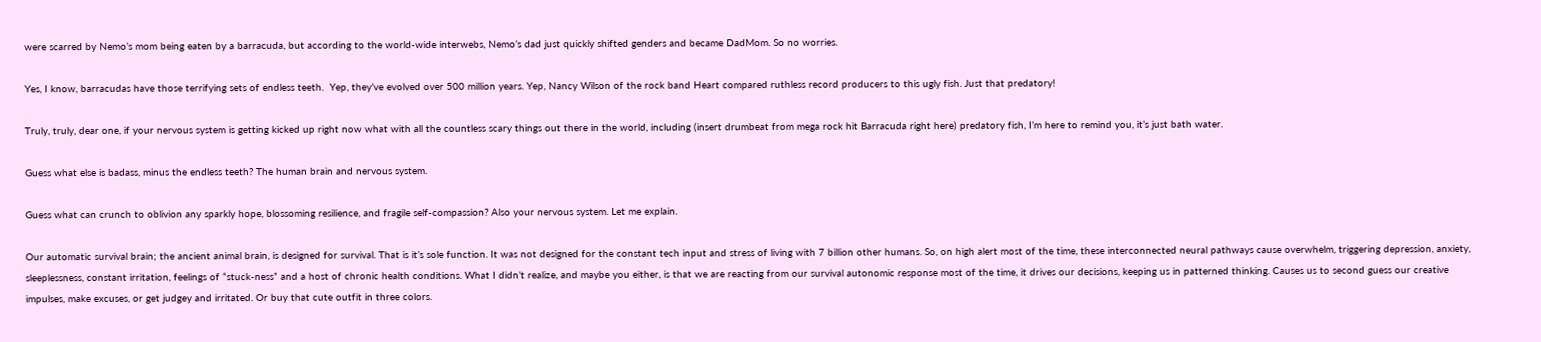were scarred by Nemo’s mom being eaten by a barracuda, but according to the world-wide interwebs, Nemo’s dad just quickly shifted genders and became DadMom. So no worries.

Yes, I know, barracudas have those terrifying sets of endless teeth.  Yep, they’ve evolved over 500 million years. Yep, Nancy Wilson of the rock band Heart compared ruthless record producers to this ugly fish. Just that predatory!

Truly, truly, dear one, if your nervous system is getting kicked up right now what with all the countless scary things out there in the world, including (insert drumbeat from mega rock hit Barracuda right here) predatory fish, I’m here to remind you, it’s just bath water.

Guess what else is badass, minus the endless teeth? The human brain and nervous system.

Guess what can crunch to oblivion any sparkly hope, blossoming resilience, and fragile self-compassion? Also your nervous system. Let me explain.

Our automatic survival brain; the ancient animal brain, is designed for survival. That is it’s sole function. It was not designed for the constant tech input and stress of living with 7 billion other humans. So, on high alert most of the time, these interconnected neural pathways cause overwhelm, triggering depression, anxiety, sleeplessness, constant irritation, feelings of “stuck-ness” and a host of chronic health conditions. What I didn’t realize, and maybe you either, is that we are reacting from our survival autonomic response most of the time, it drives our decisions, keeping us in patterned thinking. Causes us to second guess our creative impulses, make excuses, or get judgey and irritated. Or buy that cute outfit in three colors.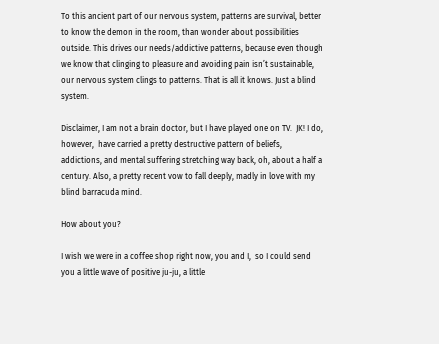To this ancient part of our nervous system, patterns are survival, better to know the demon in the room, than wonder about possibilities outside. This drives our needs/addictive patterns, because even though we know that clinging to pleasure and avoiding pain isn’t sustainable, our nervous system clings to patterns. That is all it knows. Just a blind system.

Disclaimer, I am not a brain doctor, but I have played one on TV.  JK! I do, however,  have carried a pretty destructive pattern of beliefs, addictions, and mental suffering stretching way back, oh, about a half a century. Also, a pretty recent vow to fall deeply, madly in love with my blind barracuda mind.

How about you?

I wish we were in a coffee shop right now, you and I,  so I could send you a little wave of positive ju-ju, a little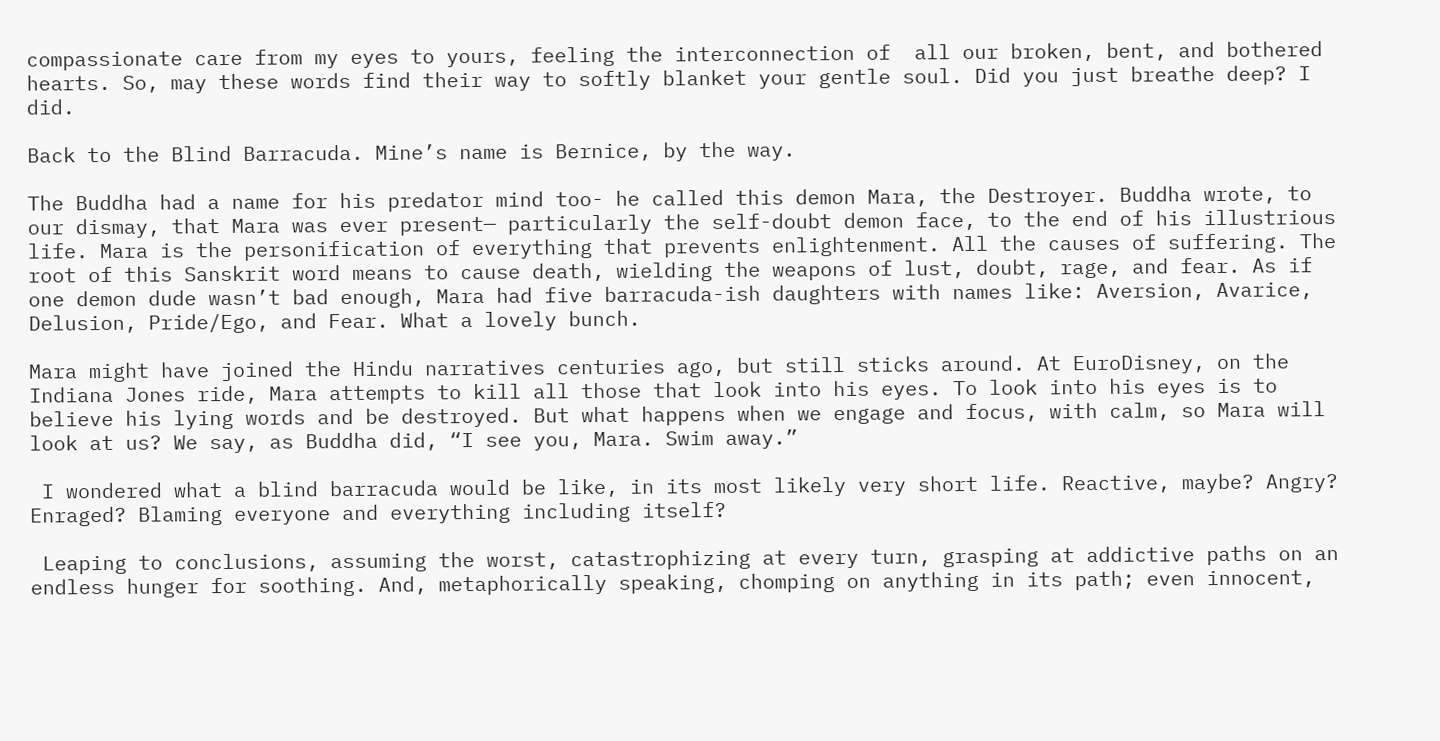compassionate care from my eyes to yours, feeling the interconnection of  all our broken, bent, and bothered hearts. So, may these words find their way to softly blanket your gentle soul. Did you just breathe deep? I did.

Back to the Blind Barracuda. Mine’s name is Bernice, by the way.

The Buddha had a name for his predator mind too- he called this demon Mara, the Destroyer. Buddha wrote, to our dismay, that Mara was ever present— particularly the self-doubt demon face, to the end of his illustrious life. Mara is the personification of everything that prevents enlightenment. All the causes of suffering. The root of this Sanskrit word means to cause death, wielding the weapons of lust, doubt, rage, and fear. As if one demon dude wasn’t bad enough, Mara had five barracuda-ish daughters with names like: Aversion, Avarice, Delusion, Pride/Ego, and Fear. What a lovely bunch.

Mara might have joined the Hindu narratives centuries ago, but still sticks around. At EuroDisney, on the Indiana Jones ride, Mara attempts to kill all those that look into his eyes. To look into his eyes is to believe his lying words and be destroyed. But what happens when we engage and focus, with calm, so Mara will look at us? We say, as Buddha did, “I see you, Mara. Swim away.”

 I wondered what a blind barracuda would be like, in its most likely very short life. Reactive, maybe? Angry? Enraged? Blaming everyone and everything including itself?

 Leaping to conclusions, assuming the worst, catastrophizing at every turn, grasping at addictive paths on an endless hunger for soothing. And, metaphorically speaking, chomping on anything in its path; even innocent,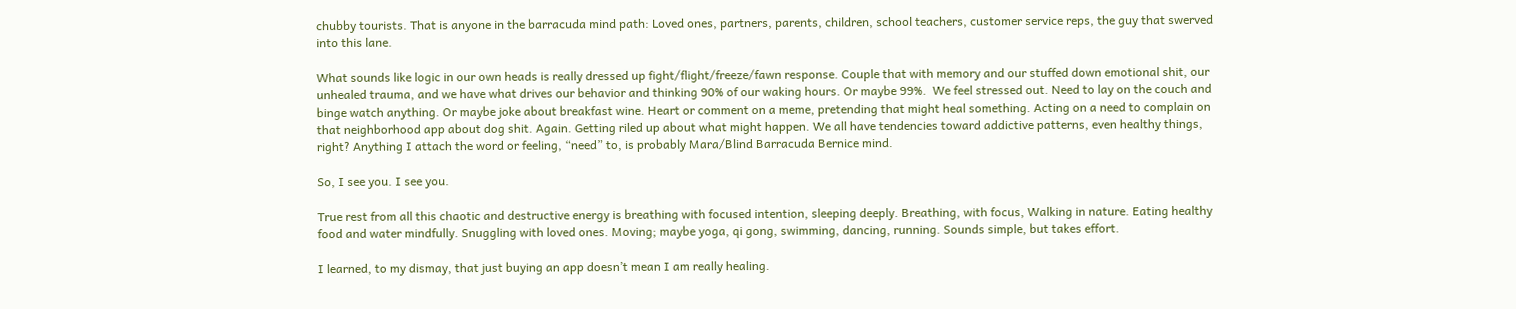chubby tourists. That is anyone in the barracuda mind path: Loved ones, partners, parents, children, school teachers, customer service reps, the guy that swerved into this lane.

What sounds like logic in our own heads is really dressed up fight/flight/freeze/fawn response. Couple that with memory and our stuffed down emotional shit, our unhealed trauma, and we have what drives our behavior and thinking 90% of our waking hours. Or maybe 99%.  We feel stressed out. Need to lay on the couch and binge watch anything. Or maybe joke about breakfast wine. Heart or comment on a meme, pretending that might heal something. Acting on a need to complain on that neighborhood app about dog shit. Again. Getting riled up about what might happen. We all have tendencies toward addictive patterns, even healthy things, right? Anything I attach the word or feeling, “need” to, is probably Mara/Blind Barracuda Bernice mind.

So, I see you. I see you.

True rest from all this chaotic and destructive energy is breathing with focused intention, sleeping deeply. Breathing, with focus, Walking in nature. Eating healthy food and water mindfully. Snuggling with loved ones. Moving; maybe yoga, qi gong, swimming, dancing, running. Sounds simple, but takes effort.

I learned, to my dismay, that just buying an app doesn’t mean I am really healing.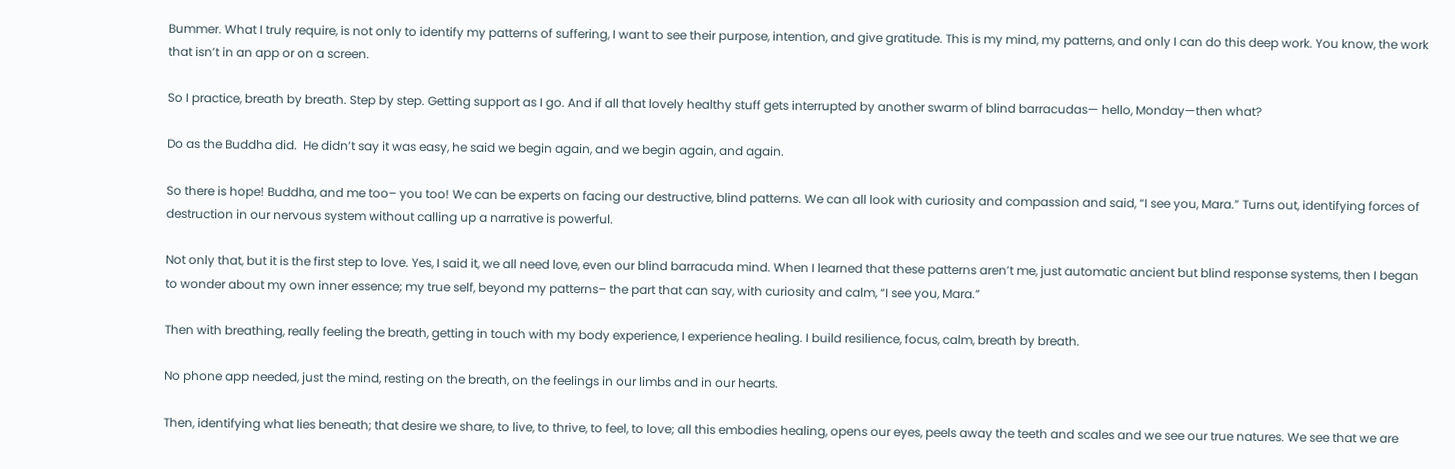Bummer. What I truly require, is not only to identify my patterns of suffering, I want to see their purpose, intention, and give gratitude. This is my mind, my patterns, and only I can do this deep work. You know, the work that isn’t in an app or on a screen.

So I practice, breath by breath. Step by step. Getting support as I go. And if all that lovely healthy stuff gets interrupted by another swarm of blind barracudas— hello, Monday—then what?

Do as the Buddha did.  He didn’t say it was easy, he said we begin again, and we begin again, and again.

So there is hope! Buddha, and me too– you too! We can be experts on facing our destructive, blind patterns. We can all look with curiosity and compassion and said, “I see you, Mara.” Turns out, identifying forces of destruction in our nervous system without calling up a narrative is powerful.

Not only that, but it is the first step to love. Yes, I said it, we all need love, even our blind barracuda mind. When I learned that these patterns aren’t me, just automatic ancient but blind response systems, then I began to wonder about my own inner essence; my true self, beyond my patterns– the part that can say, with curiosity and calm, “I see you, Mara.”

Then with breathing, really feeling the breath, getting in touch with my body experience, I experience healing. I build resilience, focus, calm, breath by breath.

No phone app needed, just the mind, resting on the breath, on the feelings in our limbs and in our hearts.

Then, identifying what lies beneath; that desire we share, to live, to thrive, to feel, to love; all this embodies healing, opens our eyes, peels away the teeth and scales and we see our true natures. We see that we are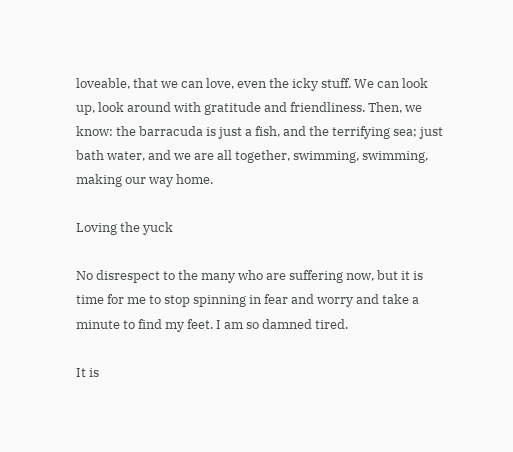loveable, that we can love, even the icky stuff. We can look up, look around with gratitude and friendliness. Then, we know: the barracuda is just a fish, and the terrifying sea; just bath water, and we are all together, swimming, swimming, making our way home.

Loving the yuck

No disrespect to the many who are suffering now, but it is time for me to stop spinning in fear and worry and take a minute to find my feet. I am so damned tired.

It is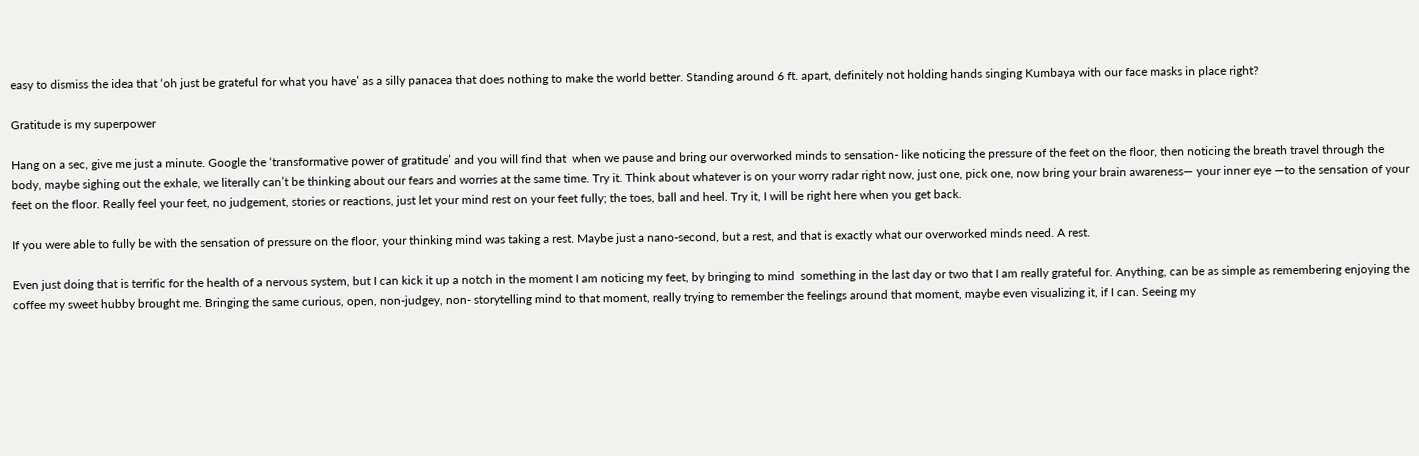easy to dismiss the idea that ‘oh just be grateful for what you have’ as a silly panacea that does nothing to make the world better. Standing around 6 ft. apart, definitely not holding hands singing Kumbaya with our face masks in place right?

Gratitude is my superpower

Hang on a sec, give me just a minute. Google the ‘transformative power of gratitude’ and you will find that  when we pause and bring our overworked minds to sensation- like noticing the pressure of the feet on the floor, then noticing the breath travel through the body, maybe sighing out the exhale, we literally can’t be thinking about our fears and worries at the same time. Try it. Think about whatever is on your worry radar right now, just one, pick one, now bring your brain awareness— your inner eye —to the sensation of your feet on the floor. Really feel your feet, no judgement, stories or reactions, just let your mind rest on your feet fully; the toes, ball and heel. Try it, I will be right here when you get back.

If you were able to fully be with the sensation of pressure on the floor, your thinking mind was taking a rest. Maybe just a nano-second, but a rest, and that is exactly what our overworked minds need. A rest.

Even just doing that is terrific for the health of a nervous system, but I can kick it up a notch in the moment I am noticing my feet, by bringing to mind  something in the last day or two that I am really grateful for. Anything, can be as simple as remembering enjoying the coffee my sweet hubby brought me. Bringing the same curious, open, non-judgey, non- storytelling mind to that moment, really trying to remember the feelings around that moment, maybe even visualizing it, if I can. Seeing my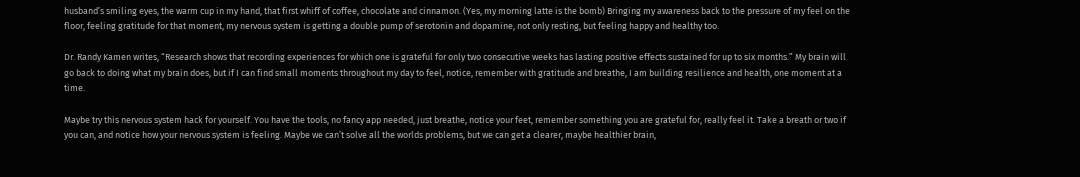husband’s smiling eyes, the warm cup in my hand, that first whiff of coffee, chocolate and cinnamon. (Yes, my morning latte is the bomb) Bringing my awareness back to the pressure of my feel on the floor, feeling gratitude for that moment, my nervous system is getting a double pump of serotonin and dopamine, not only resting, but feeling happy and healthy too.

Dr. Randy Kamen writes, “Research shows that recording experiences for which one is grateful for only two consecutive weeks has lasting positive effects sustained for up to six months.” My brain will go back to doing what my brain does, but if I can find small moments throughout my day to feel, notice, remember with gratitude and breathe, I am building resilience and health, one moment at a time.

Maybe try this nervous system hack for yourself. You have the tools, no fancy app needed, just breathe, notice your feet, remember something you are grateful for, really feel it. Take a breath or two if you can, and notice how your nervous system is feeling. Maybe we can’t solve all the worlds problems, but we can get a clearer, maybe healthier brain,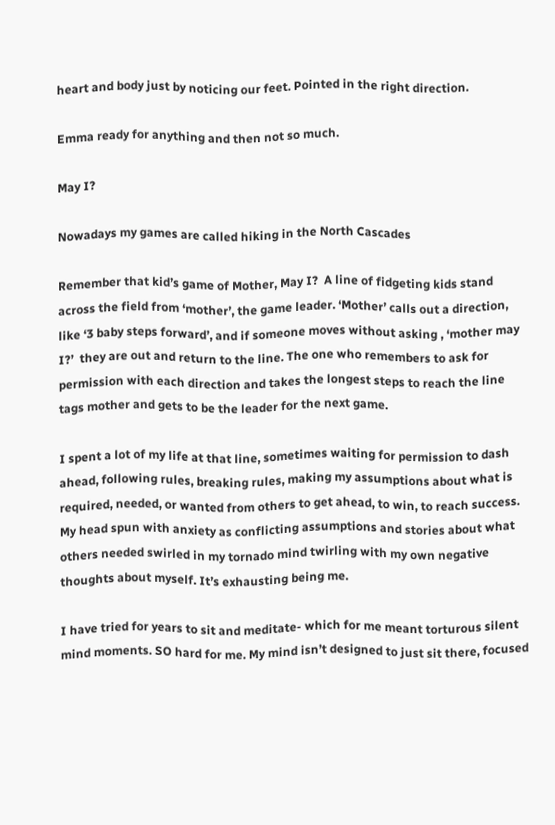heart and body just by noticing our feet. Pointed in the right direction.

Emma ready for anything and then not so much.

May I?

Nowadays my games are called hiking in the North Cascades

Remember that kid’s game of Mother, May I?  A line of fidgeting kids stand across the field from ‘mother’, the game leader. ‘Mother’ calls out a direction, like ‘3 baby steps forward’, and if someone moves without asking , ‘mother may I?’  they are out and return to the line. The one who remembers to ask for permission with each direction and takes the longest steps to reach the line tags mother and gets to be the leader for the next game.

I spent a lot of my life at that line, sometimes waiting for permission to dash ahead, following rules, breaking rules, making my assumptions about what is required, needed, or wanted from others to get ahead, to win, to reach success. My head spun with anxiety as conflicting assumptions and stories about what others needed swirled in my tornado mind twirling with my own negative thoughts about myself. It’s exhausting being me.

I have tried for years to sit and meditate- which for me meant torturous silent mind moments. SO hard for me. My mind isn’t designed to just sit there, focused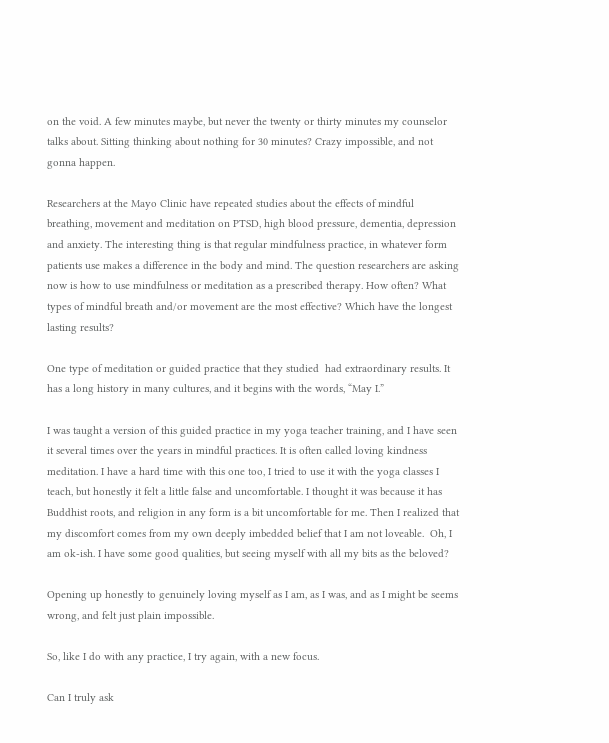on the void. A few minutes maybe, but never the twenty or thirty minutes my counselor talks about. Sitting thinking about nothing for 30 minutes? Crazy impossible, and not gonna happen.

Researchers at the Mayo Clinic have repeated studies about the effects of mindful breathing, movement and meditation on PTSD, high blood pressure, dementia, depression and anxiety. The interesting thing is that regular mindfulness practice, in whatever form patients use makes a difference in the body and mind. The question researchers are asking now is how to use mindfulness or meditation as a prescribed therapy. How often? What types of mindful breath and/or movement are the most effective? Which have the longest lasting results?

One type of meditation or guided practice that they studied  had extraordinary results. It  has a long history in many cultures, and it begins with the words, “May I.”

I was taught a version of this guided practice in my yoga teacher training, and I have seen it several times over the years in mindful practices. It is often called loving kindness meditation. I have a hard time with this one too, I tried to use it with the yoga classes I teach, but honestly it felt a little false and uncomfortable. I thought it was because it has Buddhist roots, and religion in any form is a bit uncomfortable for me. Then I realized that my discomfort comes from my own deeply imbedded belief that I am not loveable.  Oh, I am ok-ish. I have some good qualities, but seeing myself with all my bits as the beloved?

Opening up honestly to genuinely loving myself as I am, as I was, and as I might be seems wrong, and felt just plain impossible.

So, like I do with any practice, I try again, with a new focus.

Can I truly ask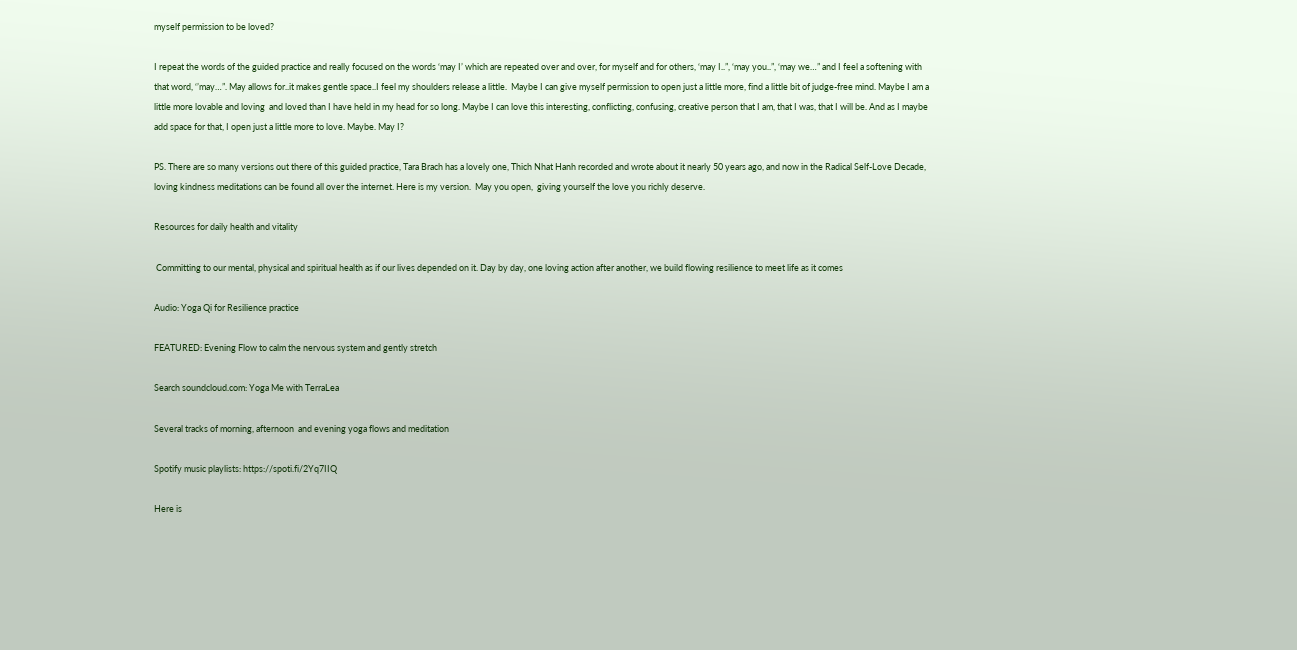myself permission to be loved?

I repeat the words of the guided practice and really focused on the words ‘may I’ which are repeated over and over, for myself and for others, ‘may I..”, ‘may you..”, ‘may we…” and I feel a softening with that word, ‘’may…”. May allows for..it makes gentle space..I feel my shoulders release a little.  Maybe I can give myself permission to open just a little more, find a little bit of judge-free mind. Maybe I am a little more lovable and loving  and loved than I have held in my head for so long. Maybe I can love this interesting, conflicting, confusing, creative person that I am, that I was, that I will be. And as I maybe add space for that, I open just a little more to love. Maybe. May I?

PS. There are so many versions out there of this guided practice, Tara Brach has a lovely one, Thich Nhat Hanh recorded and wrote about it nearly 50 years ago, and now in the Radical Self-Love Decade, loving kindness meditations can be found all over the internet. Here is my version.  May you open,  giving yourself the love you richly deserve.

Resources for daily health and vitality

 Committing to our mental, physical and spiritual health as if our lives depended on it. Day by day, one loving action after another, we build flowing resilience to meet life as it comes

Audio: Yoga Qi for Resilience practice

FEATURED: Evening Flow to calm the nervous system and gently stretch

Search soundcloud.com: Yoga Me with TerraLea

Several tracks of morning, afternoon  and evening yoga flows and meditation

Spotify music playlists: https://spoti.fi/2Yq7IIQ

Here is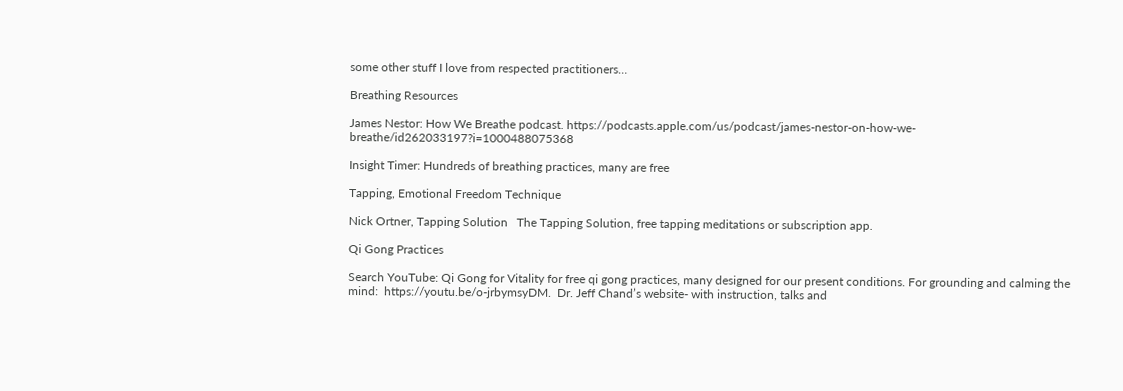some other stuff I love from respected practitioners…

Breathing Resources

James Nestor: How We Breathe podcast. https://podcasts.apple.com/us/podcast/james-nestor-on-how-we-breathe/id262033197?i=1000488075368

Insight Timer: Hundreds of breathing practices, many are free

Tapping, Emotional Freedom Technique

Nick Ortner, Tapping Solution   The Tapping Solution, free tapping meditations or subscription app.

Qi Gong Practices

Search YouTube: Qi Gong for Vitality for free qi gong practices, many designed for our present conditions. For grounding and calming the mind:  https://youtu.be/o-jrbymsyDM.  Dr. Jeff Chand’s website- with instruction, talks and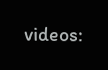videos: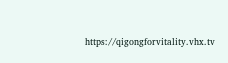https://qigongforvitality.vhx.tv